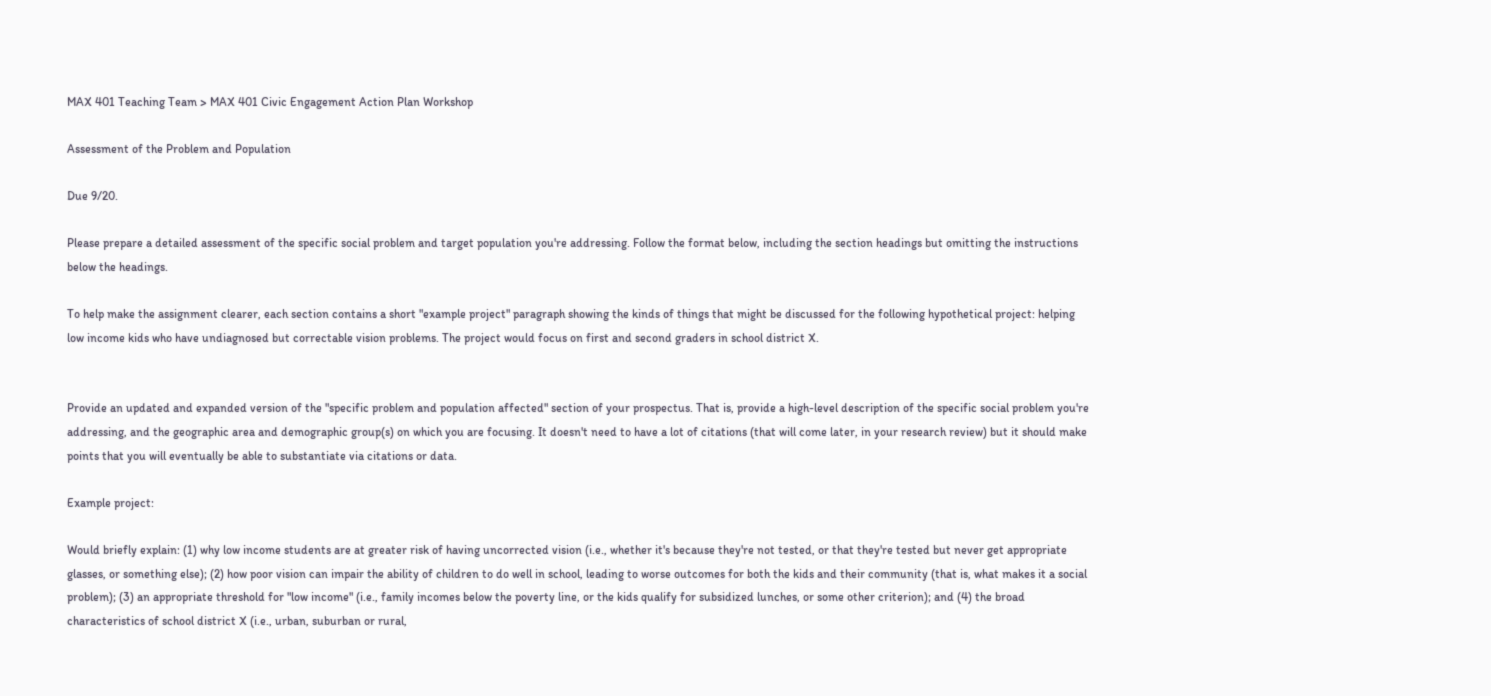MAX 401 Teaching Team > MAX 401 Civic Engagement Action Plan Workshop

Assessment of the Problem and Population

Due 9/20.

Please prepare a detailed assessment of the specific social problem and target population you're addressing. Follow the format below, including the section headings but omitting the instructions below the headings.

To help make the assignment clearer, each section contains a short "example project" paragraph showing the kinds of things that might be discussed for the following hypothetical project: helping low income kids who have undiagnosed but correctable vision problems. The project would focus on first and second graders in school district X.


Provide an updated and expanded version of the "specific problem and population affected" section of your prospectus. That is, provide a high-level description of the specific social problem you're addressing, and the geographic area and demographic group(s) on which you are focusing. It doesn't need to have a lot of citations (that will come later, in your research review) but it should make points that you will eventually be able to substantiate via citations or data.

Example project:

Would briefly explain: (1) why low income students are at greater risk of having uncorrected vision (i.e., whether it's because they're not tested, or that they're tested but never get appropriate glasses, or something else); (2) how poor vision can impair the ability of children to do well in school, leading to worse outcomes for both the kids and their community (that is, what makes it a social problem); (3) an appropriate threshold for "low income" (i.e., family incomes below the poverty line, or the kids qualify for subsidized lunches, or some other criterion); and (4) the broad characteristics of school district X (i.e., urban, suburban or rural,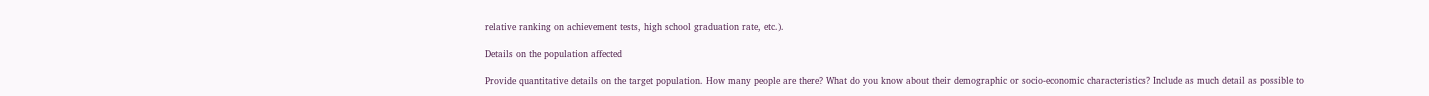relative ranking on achievement tests, high school graduation rate, etc.).

Details on the population affected

Provide quantitative details on the target population. How many people are there? What do you know about their demographic or socio-economic characteristics? Include as much detail as possible to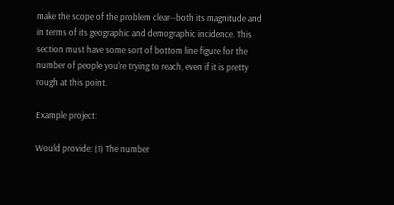make the scope of the problem clear--both its magnitude and in terms of its geographic and demographic incidence. This section must have some sort of bottom line figure for the number of people you're trying to reach, even if it is pretty rough at this point.

Example project:

Would provide: (1) The number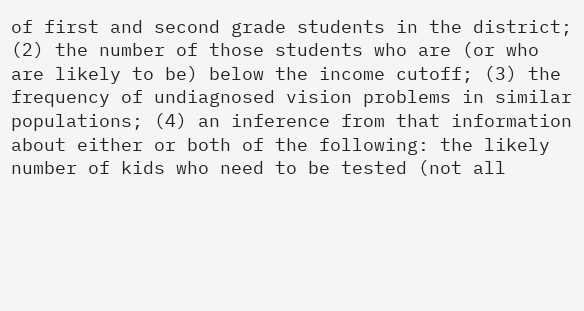of first and second grade students in the district; (2) the number of those students who are (or who are likely to be) below the income cutoff; (3) the frequency of undiagnosed vision problems in similar populations; (4) an inference from that information about either or both of the following: the likely number of kids who need to be tested (not all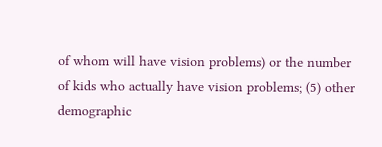of whom will have vision problems) or the number of kids who actually have vision problems; (5) other demographic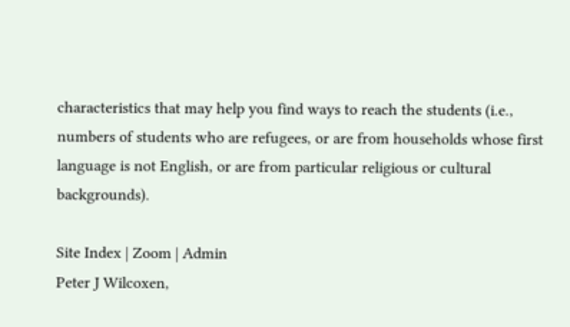characteristics that may help you find ways to reach the students (i.e., numbers of students who are refugees, or are from households whose first language is not English, or are from particular religious or cultural backgrounds).

Site Index | Zoom | Admin
Peter J Wilcoxen,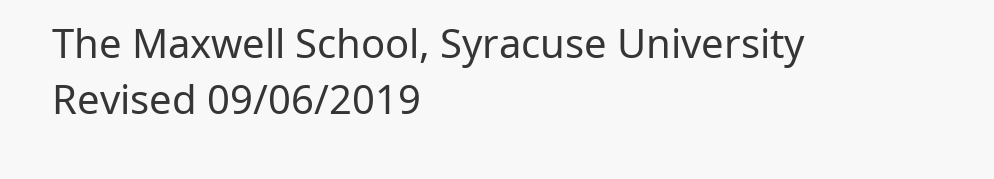The Maxwell School, Syracuse University
Revised 09/06/2019